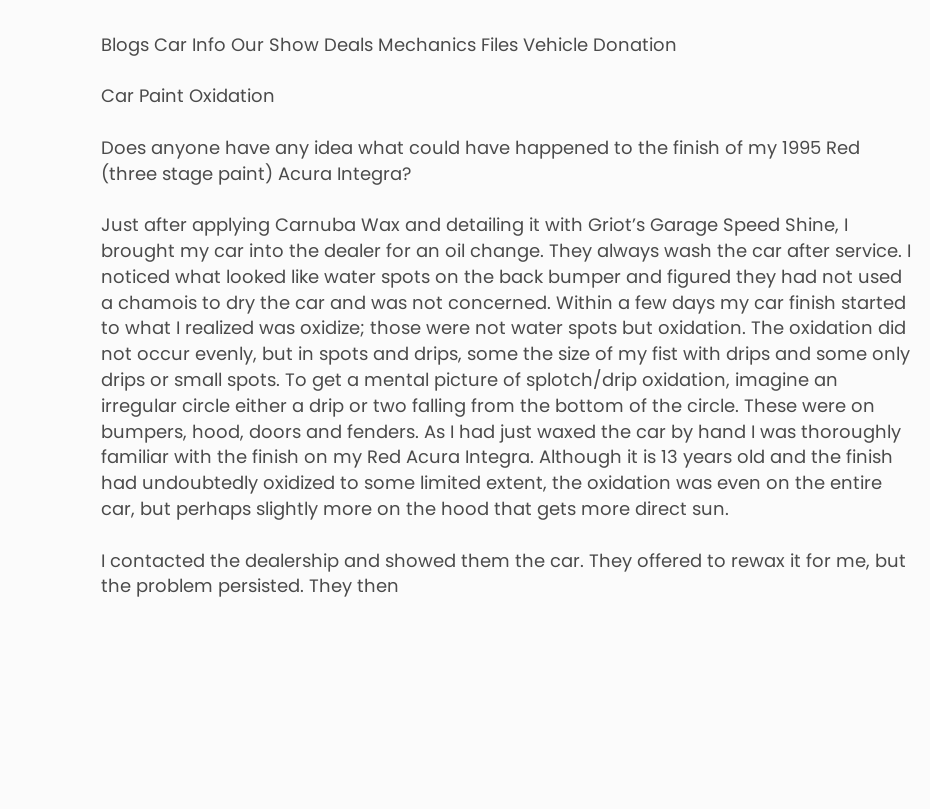Blogs Car Info Our Show Deals Mechanics Files Vehicle Donation

Car Paint Oxidation

Does anyone have any idea what could have happened to the finish of my 1995 Red (three stage paint) Acura Integra?

Just after applying Carnuba Wax and detailing it with Griot’s Garage Speed Shine, I brought my car into the dealer for an oil change. They always wash the car after service. I noticed what looked like water spots on the back bumper and figured they had not used a chamois to dry the car and was not concerned. Within a few days my car finish started to what I realized was oxidize; those were not water spots but oxidation. The oxidation did not occur evenly, but in spots and drips, some the size of my fist with drips and some only drips or small spots. To get a mental picture of splotch/drip oxidation, imagine an irregular circle either a drip or two falling from the bottom of the circle. These were on bumpers, hood, doors and fenders. As I had just waxed the car by hand I was thoroughly familiar with the finish on my Red Acura Integra. Although it is 13 years old and the finish had undoubtedly oxidized to some limited extent, the oxidation was even on the entire car, but perhaps slightly more on the hood that gets more direct sun.

I contacted the dealership and showed them the car. They offered to rewax it for me, but the problem persisted. They then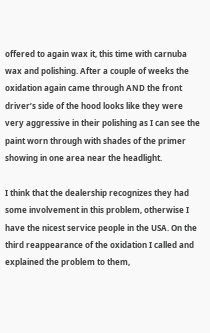offered to again wax it, this time with carnuba wax and polishing. After a couple of weeks the oxidation again came through AND the front driver’s side of the hood looks like they were very aggressive in their polishing as I can see the paint worn through with shades of the primer showing in one area near the headlight.

I think that the dealership recognizes they had some involvement in this problem, otherwise I have the nicest service people in the USA. On the third reappearance of the oxidation I called and explained the problem to them,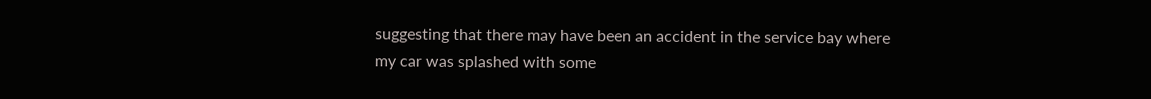suggesting that there may have been an accident in the service bay where my car was splashed with some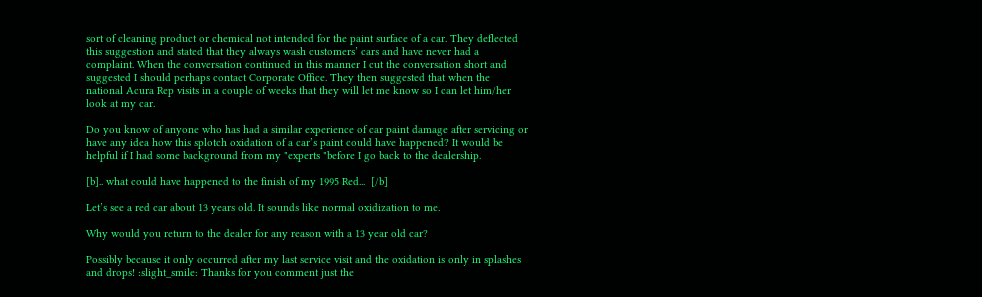sort of cleaning product or chemical not intended for the paint surface of a car. They deflected this suggestion and stated that they always wash customers’ cars and have never had a complaint. When the conversation continued in this manner I cut the conversation short and suggested I should perhaps contact Corporate Office. They then suggested that when the national Acura Rep visits in a couple of weeks that they will let me know so I can let him/her look at my car.

Do you know of anyone who has had a similar experience of car paint damage after servicing or have any idea how this splotch oxidation of a car’s paint could have happened? It would be helpful if I had some background from my "experts "before I go back to the dealership.

[b].. what could have happened to the finish of my 1995 Red...  [/b]

Let’s see a red car about 13 years old. It sounds like normal oxidization to me.

Why would you return to the dealer for any reason with a 13 year old car?

Possibly because it only occurred after my last service visit and the oxidation is only in splashes and drops! :slight_smile: Thanks for you comment just the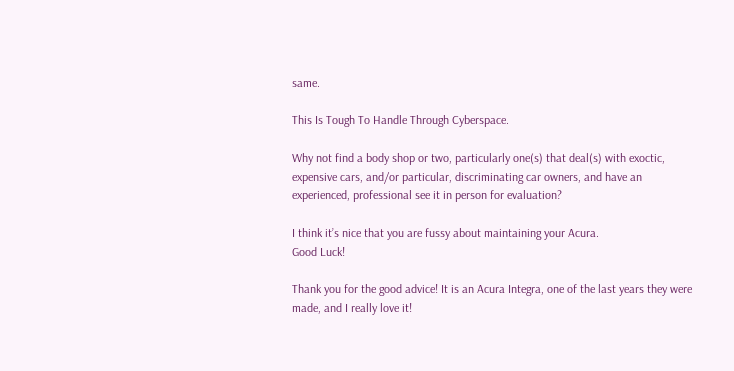same.

This Is Tough To Handle Through Cyberspace.

Why not find a body shop or two, particularly one(s) that deal(s) with exoctic, expensive cars, and/or particular, discriminating car owners, and have an experienced, professional see it in person for evaluation?

I think it’s nice that you are fussy about maintaining your Acura.
Good Luck!

Thank you for the good advice! It is an Acura Integra, one of the last years they were made, and I really love it!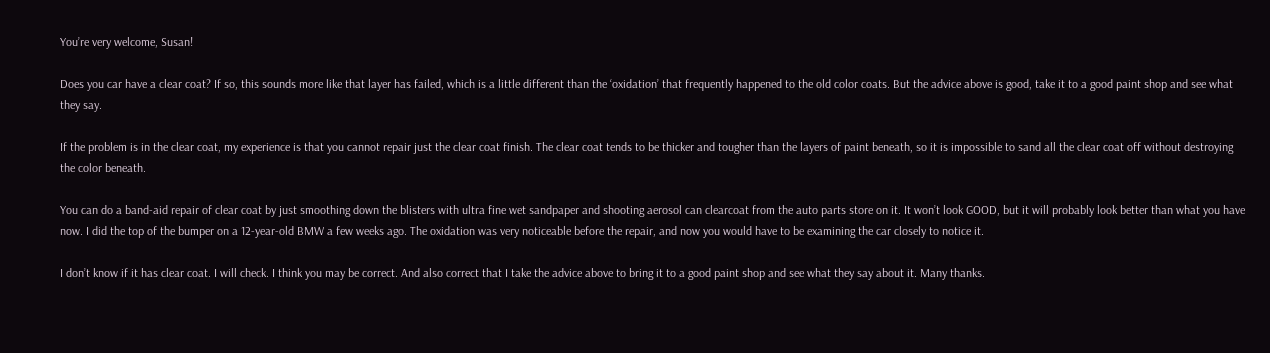You’re very welcome, Susan!

Does you car have a clear coat? If so, this sounds more like that layer has failed, which is a little different than the ‘oxidation’ that frequently happened to the old color coats. But the advice above is good, take it to a good paint shop and see what they say.

If the problem is in the clear coat, my experience is that you cannot repair just the clear coat finish. The clear coat tends to be thicker and tougher than the layers of paint beneath, so it is impossible to sand all the clear coat off without destroying the color beneath.

You can do a band-aid repair of clear coat by just smoothing down the blisters with ultra fine wet sandpaper and shooting aerosol can clearcoat from the auto parts store on it. It won’t look GOOD, but it will probably look better than what you have now. I did the top of the bumper on a 12-year-old BMW a few weeks ago. The oxidation was very noticeable before the repair, and now you would have to be examining the car closely to notice it.

I don’t know if it has clear coat. I will check. I think you may be correct. And also correct that I take the advice above to bring it to a good paint shop and see what they say about it. Many thanks.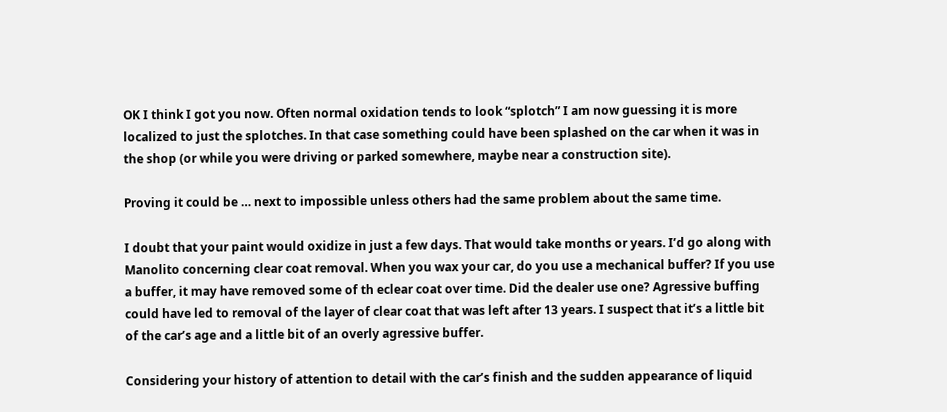OK I think I got you now. Often normal oxidation tends to look “splotch” I am now guessing it is more localized to just the splotches. In that case something could have been splashed on the car when it was in the shop (or while you were driving or parked somewhere, maybe near a construction site).

Proving it could be … next to impossible unless others had the same problem about the same time.

I doubt that your paint would oxidize in just a few days. That would take months or years. I’d go along with Manolito concerning clear coat removal. When you wax your car, do you use a mechanical buffer? If you use a buffer, it may have removed some of th eclear coat over time. Did the dealer use one? Agressive buffing could have led to removal of the layer of clear coat that was left after 13 years. I suspect that it’s a little bit of the car’s age and a little bit of an overly agressive buffer.

Considering your history of attention to detail with the car’s finish and the sudden appearance of liquid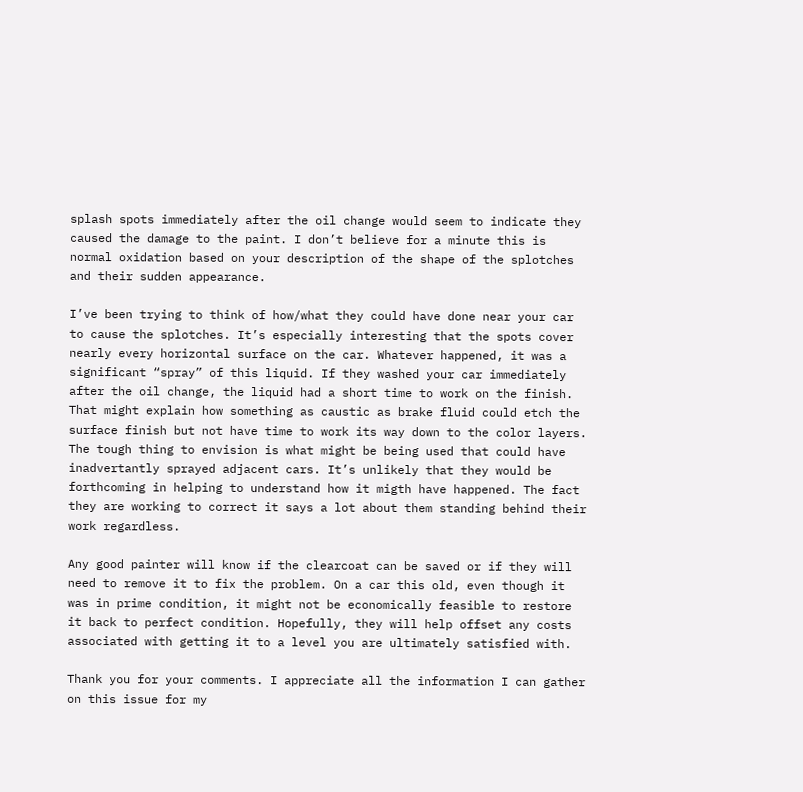splash spots immediately after the oil change would seem to indicate they caused the damage to the paint. I don’t believe for a minute this is normal oxidation based on your description of the shape of the splotches and their sudden appearance.

I’ve been trying to think of how/what they could have done near your car to cause the splotches. It’s especially interesting that the spots cover nearly every horizontal surface on the car. Whatever happened, it was a significant “spray” of this liquid. If they washed your car immediately after the oil change, the liquid had a short time to work on the finish. That might explain how something as caustic as brake fluid could etch the surface finish but not have time to work its way down to the color layers. The tough thing to envision is what might be being used that could have inadvertantly sprayed adjacent cars. It’s unlikely that they would be forthcoming in helping to understand how it migth have happened. The fact they are working to correct it says a lot about them standing behind their work regardless.

Any good painter will know if the clearcoat can be saved or if they will need to remove it to fix the problem. On a car this old, even though it was in prime condition, it might not be economically feasible to restore it back to perfect condition. Hopefully, they will help offset any costs associated with getting it to a level you are ultimately satisfied with.

Thank you for your comments. I appreciate all the information I can gather on this issue for my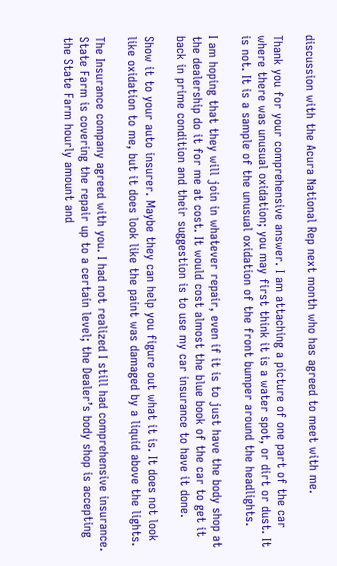discussion with the Acura National Rep next month who has agreed to meet with me.

Thank you for your comprehensive answer. I am attaching a picture of one part of the car where there was unusual oxidation; you may first think it is a water spot, or dirt or dust. It is not. It is a sample of the unusual oxidation of the front bumper around the headlights.

I am hoping that they will join in whatever repair, even if it is to just have the body shop at the dealership do it for me at cost. It would cost almost the blue book of the car to get it back in prime condition and their suggestion is to use my car insurance to have it done.

Show it to your auto insurer. Maybe they can help you figure out what it is. It does not look like oxidation to me, but it does look like the paint was damaged by a liquid above the lights.

The Insurance company agreed with you. I had not realized I still had comprehensive insurance. State Farm is covering the repair up to a certain level; the Dealer’s body shop is accepting the State Farm hourly amount and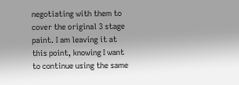negotiating with them to cover the original 3 stage paint. I am leaving it at this point, knowing I want to continue using the same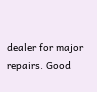dealer for major repairs. Good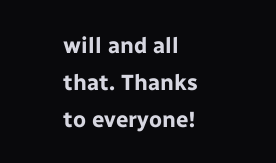will and all that. Thanks to everyone!